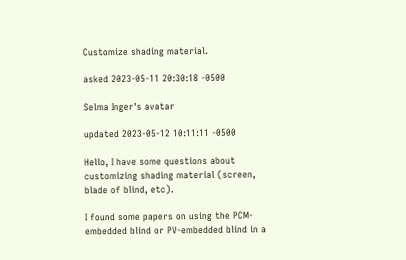Customize shading material.

asked 2023-05-11 20:30:18 -0500

Selma Inger's avatar

updated 2023-05-12 10:11:11 -0500

Hello, I have some questions about customizing shading material (screen, blade of blind, etc).

I found some papers on using the PCM-embedded blind or PV-embedded blind in a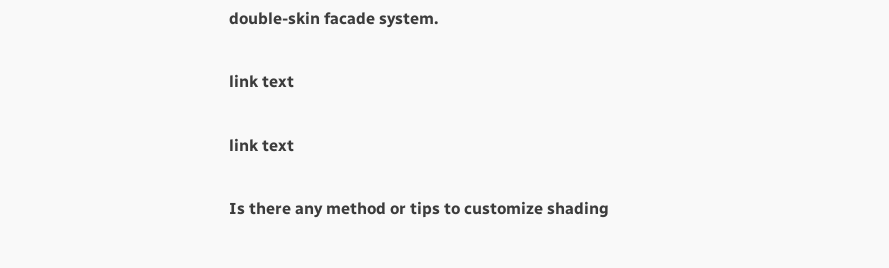double-skin facade system.

link text

link text

Is there any method or tips to customize shading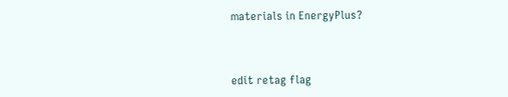materials in EnergyPlus?



edit retag flag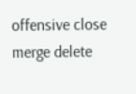offensive close merge delete